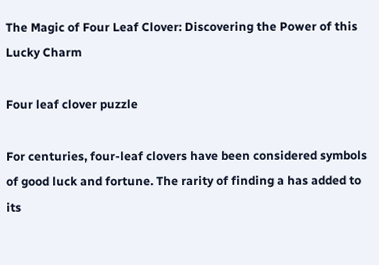The Magic of Four Leaf Clover: Discovering the Power of this Lucky Charm

Four leaf clover puzzle

For centuries, four-leaf clovers have been considered symbols of good luck and fortune. The rarity of finding a has added to its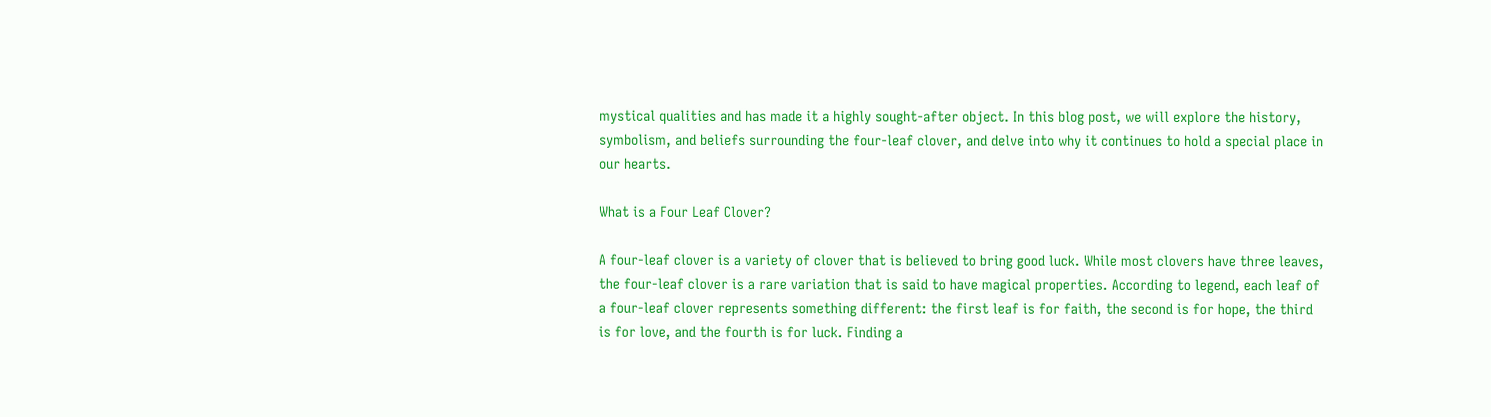mystical qualities and has made it a highly sought-after object. In this blog post, we will explore the history, symbolism, and beliefs surrounding the four-leaf clover, and delve into why it continues to hold a special place in our hearts.

What is a Four Leaf Clover?

A four-leaf clover is a variety of clover that is believed to bring good luck. While most clovers have three leaves, the four-leaf clover is a rare variation that is said to have magical properties. According to legend, each leaf of a four-leaf clover represents something different: the first leaf is for faith, the second is for hope, the third is for love, and the fourth is for luck. Finding a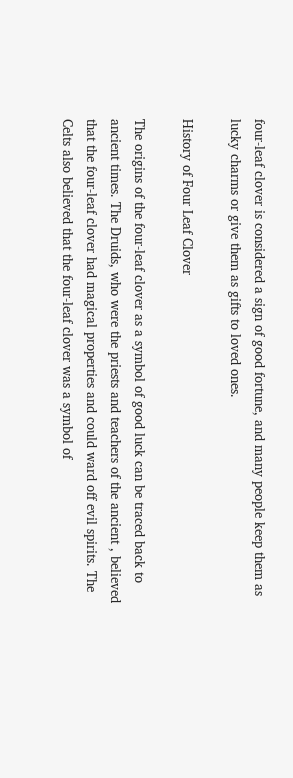four-leaf clover is considered a sign of good fortune, and many people keep them as lucky charms or give them as gifts to loved ones.

History of Four Leaf Clover

The origins of the four-leaf clover as a symbol of good luck can be traced back to ancient times. The Druids, who were the priests and teachers of the ancient , believed that the four-leaf clover had magical properties and could ward off evil spirits. The Celts also believed that the four-leaf clover was a symbol of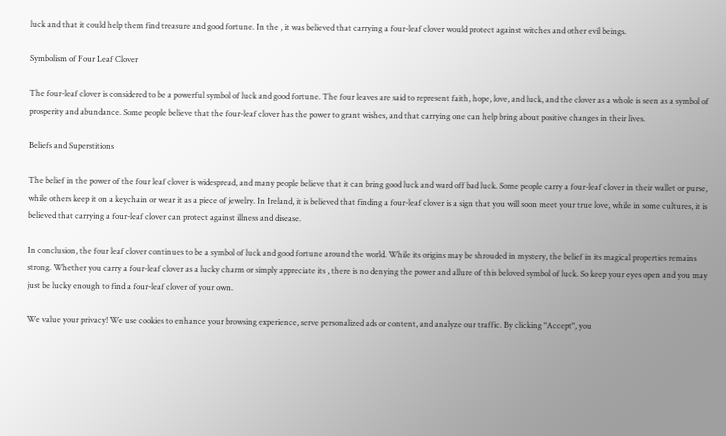luck and that it could help them find treasure and good fortune. In the , it was believed that carrying a four-leaf clover would protect against witches and other evil beings.

Symbolism of Four Leaf Clover

The four-leaf clover is considered to be a powerful symbol of luck and good fortune. The four leaves are said to represent faith, hope, love, and luck, and the clover as a whole is seen as a symbol of prosperity and abundance. Some people believe that the four-leaf clover has the power to grant wishes, and that carrying one can help bring about positive changes in their lives.

Beliefs and Superstitions

The belief in the power of the four leaf clover is widespread, and many people believe that it can bring good luck and ward off bad luck. Some people carry a four-leaf clover in their wallet or purse, while others keep it on a keychain or wear it as a piece of jewelry. In Ireland, it is believed that finding a four-leaf clover is a sign that you will soon meet your true love, while in some cultures, it is believed that carrying a four-leaf clover can protect against illness and disease.

In conclusion, the four leaf clover continues to be a symbol of luck and good fortune around the world. While its origins may be shrouded in mystery, the belief in its magical properties remains strong. Whether you carry a four-leaf clover as a lucky charm or simply appreciate its , there is no denying the power and allure of this beloved symbol of luck. So keep your eyes open and you may just be lucky enough to find a four-leaf clover of your own.

We value your privacy! We use cookies to enhance your browsing experience, serve personalized ads or content, and analyze our traffic. By clicking "Accept", you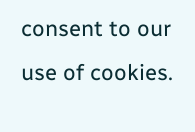consent to our use of cookies.